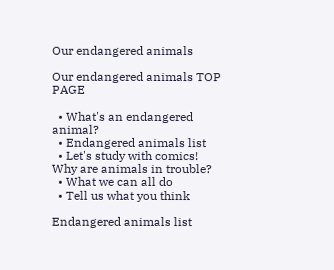Our endangered animals

Our endangered animals TOP PAGE

  • What's an endangered animal?
  • Endangered animals list
  • Let's study with comics! Why are animals in trouble?
  • What we can all do
  • Tell us what you think

Endangered animals list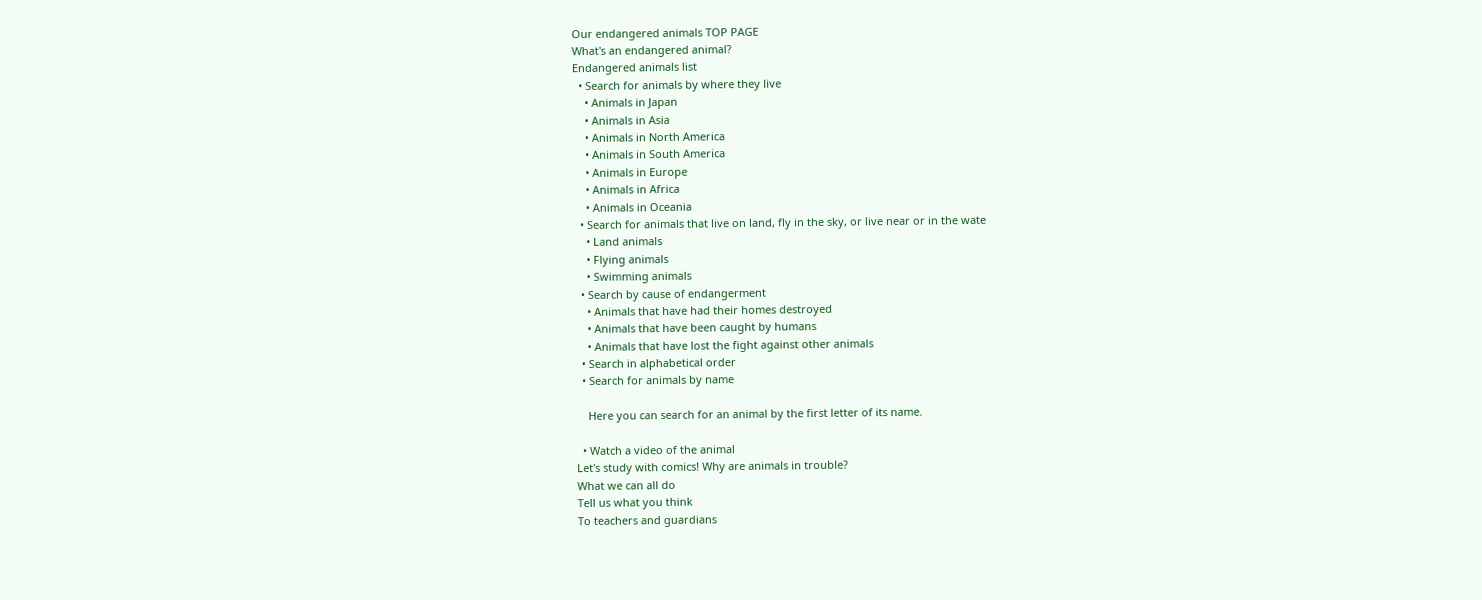Our endangered animals TOP PAGE
What's an endangered animal?
Endangered animals list
  • Search for animals by where they live
    • Animals in Japan
    • Animals in Asia
    • Animals in North America
    • Animals in South America
    • Animals in Europe
    • Animals in Africa
    • Animals in Oceania
  • Search for animals that live on land, fly in the sky, or live near or in the wate
    • Land animals
    • Flying animals
    • Swimming animals
  • Search by cause of endangerment
    • Animals that have had their homes destroyed
    • Animals that have been caught by humans
    • Animals that have lost the fight against other animals
  • Search in alphabetical order
  • Search for animals by name

    Here you can search for an animal by the first letter of its name.

  • Watch a video of the animal
Let's study with comics! Why are animals in trouble?
What we can all do
Tell us what you think
To teachers and guardians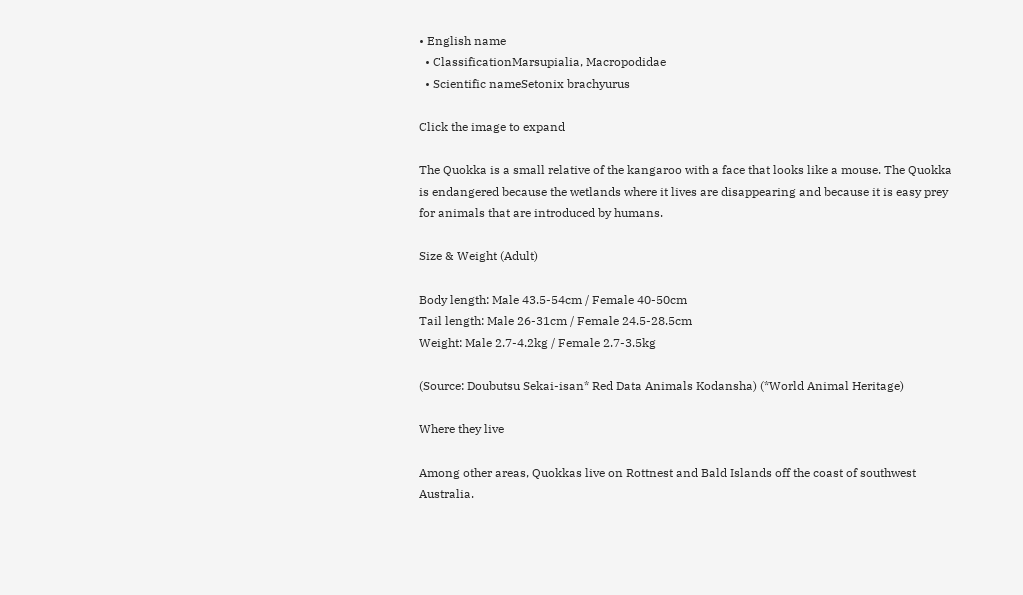• English name
  • ClassificationMarsupialia, Macropodidae
  • Scientific nameSetonix brachyurus

Click the image to expand

The Quokka is a small relative of the kangaroo with a face that looks like a mouse. The Quokka is endangered because the wetlands where it lives are disappearing and because it is easy prey for animals that are introduced by humans.

Size & Weight (Adult)

Body length: Male 43.5-54cm / Female 40-50cm
Tail length: Male 26-31cm / Female 24.5-28.5cm
Weight: Male 2.7-4.2kg / Female 2.7-3.5kg

(Source: Doubutsu Sekai-isan* Red Data Animals Kodansha) (*World Animal Heritage)

Where they live

Among other areas, Quokkas live on Rottnest and Bald Islands off the coast of southwest Australia.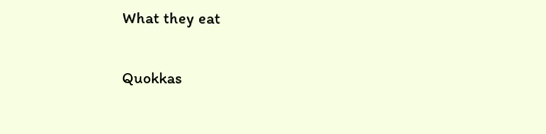What they eat

Quokkas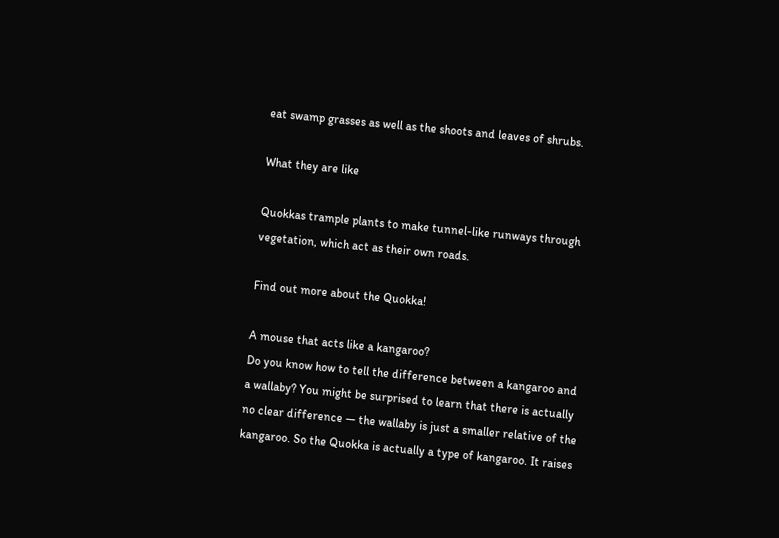eat swamp grasses as well as the shoots and leaves of shrubs.

What they are like

Quokkas trample plants to make tunnel-like runways through vegetation, which act as their own roads.

Find out more about the Quokka!

A mouse that acts like a kangaroo?
Do you know how to tell the difference between a kangaroo and a wallaby? You might be surprised to learn that there is actually no clear difference — the wallaby is just a smaller relative of the kangaroo. So the Quokka is actually a type of kangaroo. It raises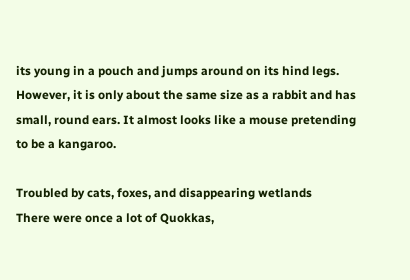its young in a pouch and jumps around on its hind legs. However, it is only about the same size as a rabbit and has small, round ears. It almost looks like a mouse pretending to be a kangaroo.

Troubled by cats, foxes, and disappearing wetlands
There were once a lot of Quokkas,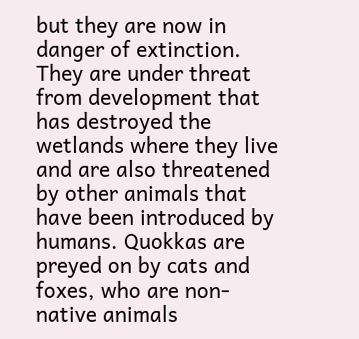but they are now in danger of extinction. They are under threat from development that has destroyed the wetlands where they live and are also threatened by other animals that have been introduced by humans. Quokkas are preyed on by cats and foxes, who are non-native animals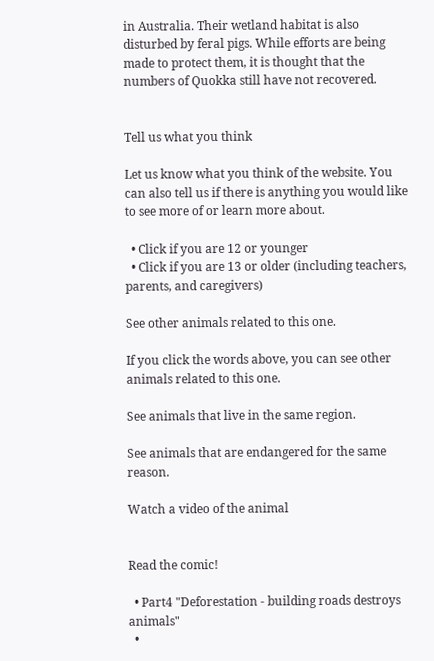in Australia. Their wetland habitat is also disturbed by feral pigs. While efforts are being made to protect them, it is thought that the numbers of Quokka still have not recovered.


Tell us what you think

Let us know what you think of the website. You can also tell us if there is anything you would like to see more of or learn more about.

  • Click if you are 12 or younger
  • Click if you are 13 or older (including teachers, parents, and caregivers)

See other animals related to this one.

If you click the words above, you can see other animals related to this one.

See animals that live in the same region.

See animals that are endangered for the same reason.

Watch a video of the animal


Read the comic!

  • Part4 "Deforestation - building roads destroys animals"
  •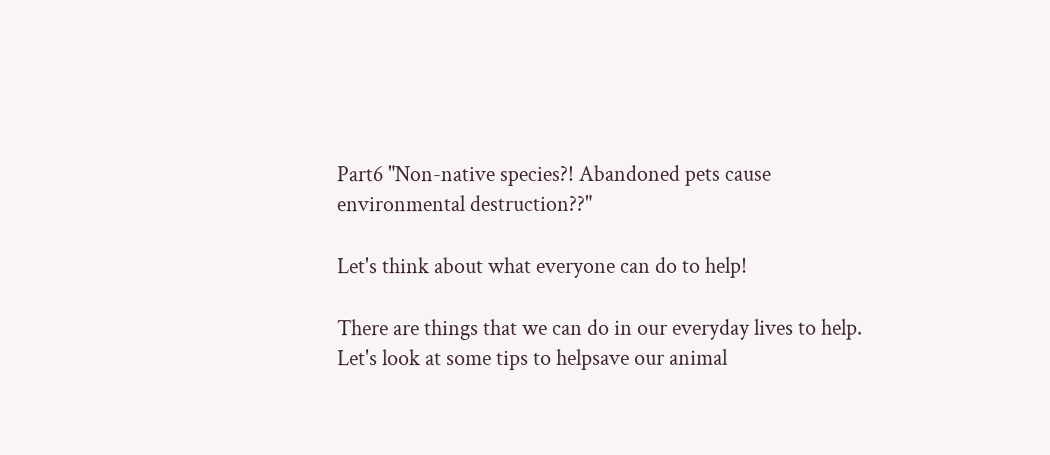Part6 "Non-native species?! Abandoned pets cause environmental destruction??"

Let's think about what everyone can do to help!

There are things that we can do in our everyday lives to help. Let's look at some tips to helpsave our animal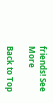friends! See More

Back to Top